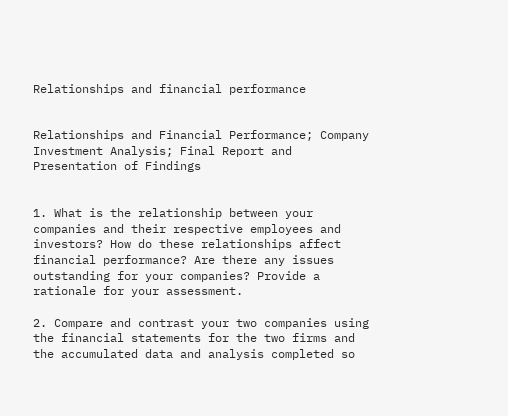Relationships and financial performance


Relationships and Financial Performance; Company Investment Analysis; Final Report and Presentation of Findings


1. What is the relationship between your companies and their respective employees and investors? How do these relationships affect financial performance? Are there any issues outstanding for your companies? Provide a rationale for your assessment.

2. Compare and contrast your two companies using the financial statements for the two firms and the accumulated data and analysis completed so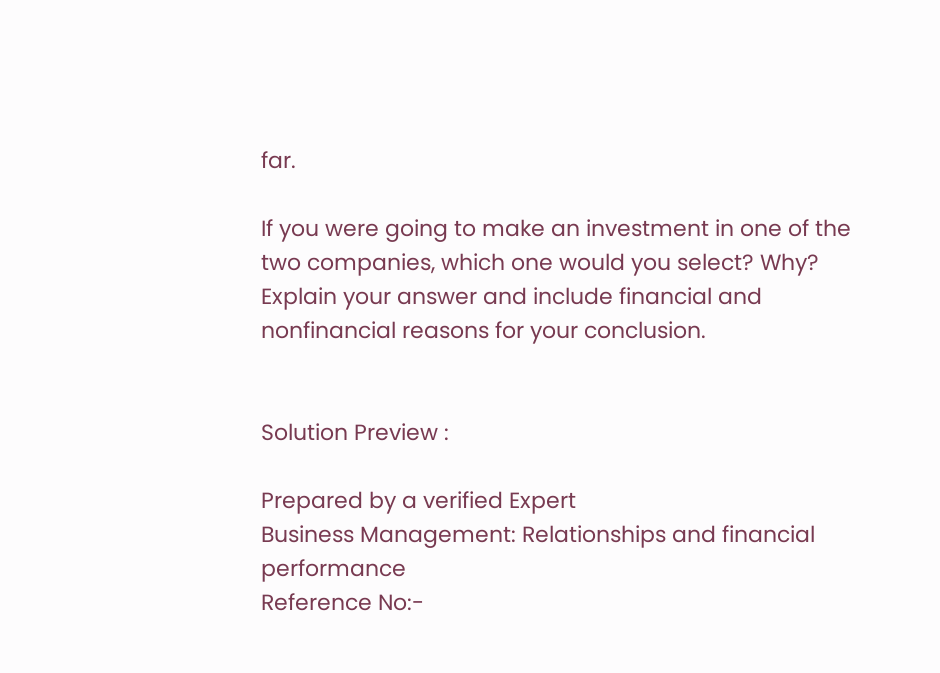far.

If you were going to make an investment in one of the two companies, which one would you select? Why? Explain your answer and include financial and nonfinancial reasons for your conclusion.


Solution Preview :

Prepared by a verified Expert
Business Management: Relationships and financial performance
Reference No:-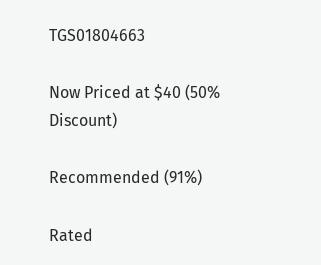TGS01804663

Now Priced at $40 (50% Discount)

Recommended (91%)

Rated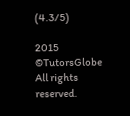(4.3/5)

2015 ©TutorsGlobe All rights reserved.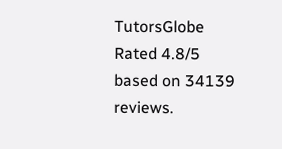TutorsGlobe Rated 4.8/5 based on 34139 reviews.